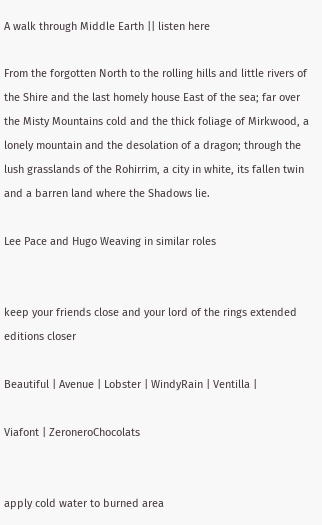A walk through Middle Earth || listen here

From the forgotten North to the rolling hills and little rivers of the Shire and the last homely house East of the sea; far over the Misty Mountains cold and the thick foliage of Mirkwood, a lonely mountain and the desolation of a dragon; through the lush grasslands of the Rohirrim, a city in white, its fallen twin and a barren land where the Shadows lie.

Lee Pace and Hugo Weaving in similar roles


keep your friends close and your lord of the rings extended editions closer

Beautiful | Avenue | Lobster | WindyRain | Ventilla |

Viafont | ZeroneroChocolats


apply cold water to burned area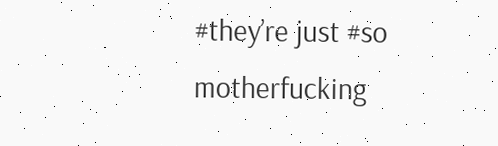#they’re just #so motherfucking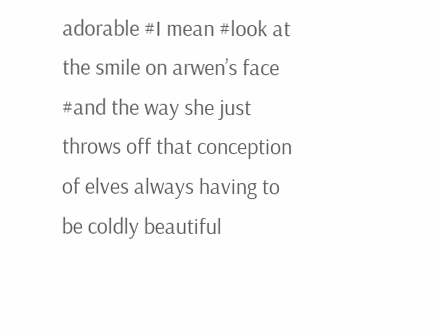adorable #I mean #look at the smile on arwen’s face #and the way she just throws off that conception of elves always having to be coldly beautiful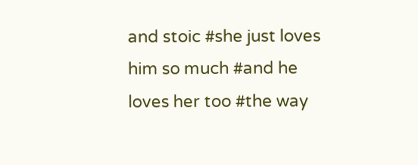and stoic #she just loves him so much #and he loves her too #the way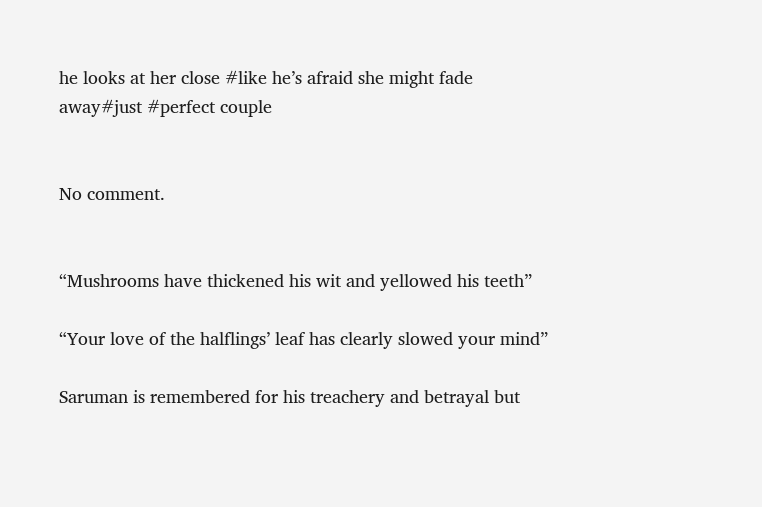he looks at her close #like he’s afraid she might fade away#just #perfect couple


No comment.


“Mushrooms have thickened his wit and yellowed his teeth”

“Your love of the halflings’ leaf has clearly slowed your mind”

Saruman is remembered for his treachery and betrayal but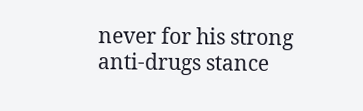never for his strong anti-drugs stance